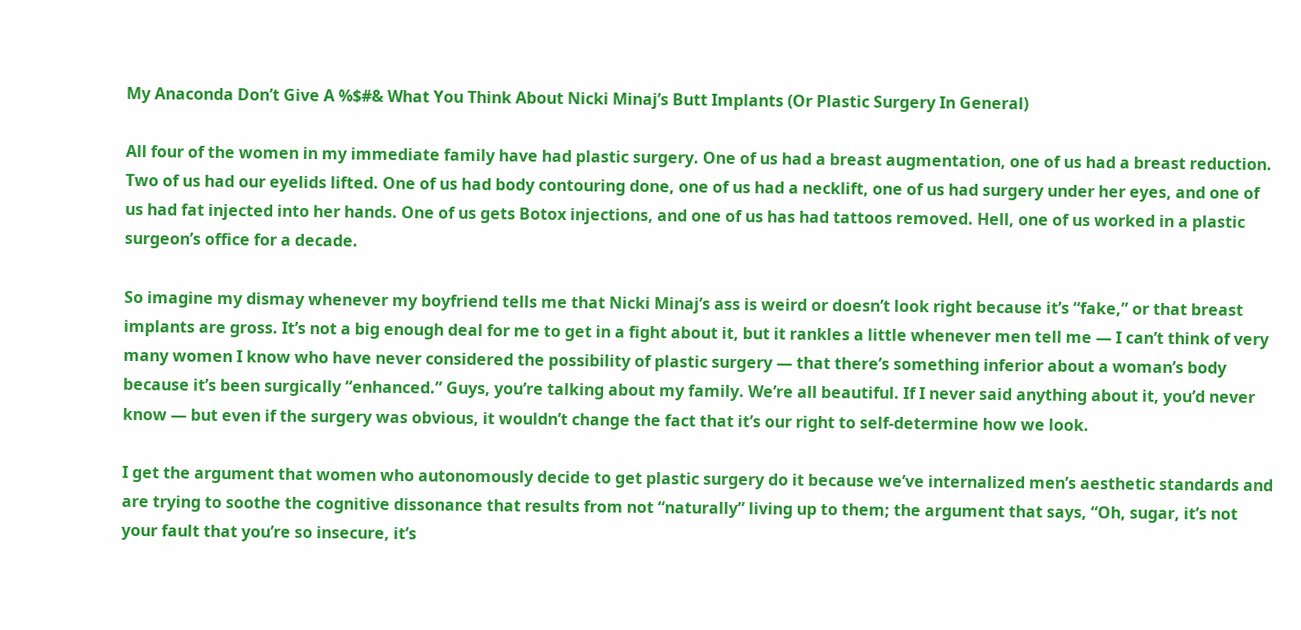My Anaconda Don’t Give A %$#& What You Think About Nicki Minaj’s Butt Implants (Or Plastic Surgery In General)

All four of the women in my immediate family have had plastic surgery. One of us had a breast augmentation, one of us had a breast reduction. Two of us had our eyelids lifted. One of us had body contouring done, one of us had a necklift, one of us had surgery under her eyes, and one of us had fat injected into her hands. One of us gets Botox injections, and one of us has had tattoos removed. Hell, one of us worked in a plastic surgeon’s office for a decade.

So imagine my dismay whenever my boyfriend tells me that Nicki Minaj’s ass is weird or doesn’t look right because it’s “fake,” or that breast implants are gross. It’s not a big enough deal for me to get in a fight about it, but it rankles a little whenever men tell me — I can’t think of very many women I know who have never considered the possibility of plastic surgery — that there’s something inferior about a woman’s body because it’s been surgically “enhanced.” Guys, you’re talking about my family. We’re all beautiful. If I never said anything about it, you’d never know — but even if the surgery was obvious, it wouldn’t change the fact that it’s our right to self-determine how we look.

I get the argument that women who autonomously decide to get plastic surgery do it because we’ve internalized men’s aesthetic standards and are trying to soothe the cognitive dissonance that results from not “naturally” living up to them; the argument that says, “Oh, sugar, it’s not your fault that you’re so insecure, it’s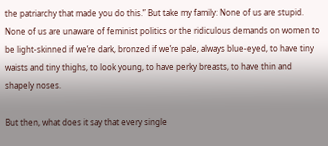the patriarchy that made you do this.” But take my family: None of us are stupid. None of us are unaware of feminist politics or the ridiculous demands on women to be light-skinned if we’re dark, bronzed if we’re pale, always blue-eyed, to have tiny waists and tiny thighs, to look young, to have perky breasts, to have thin and shapely noses.

But then, what does it say that every single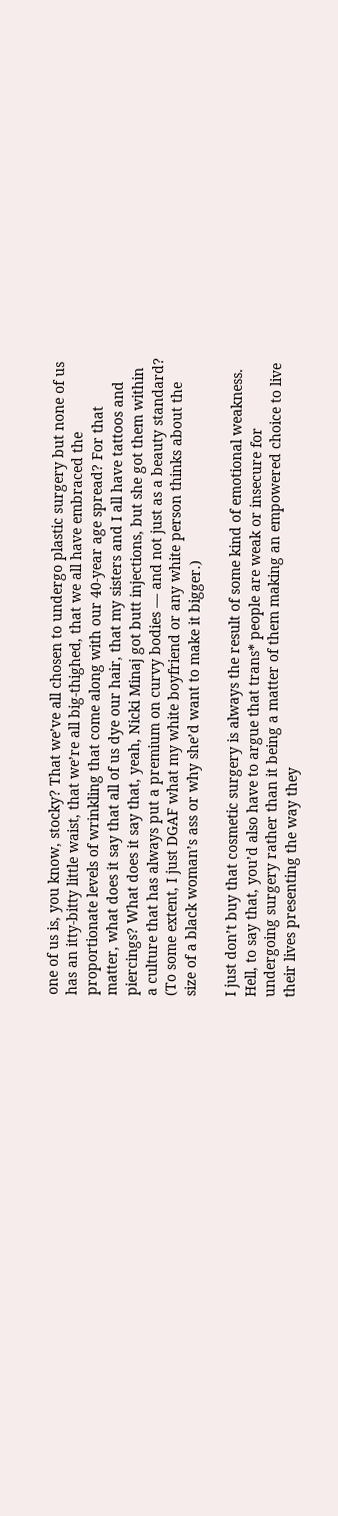one of us is, you know, stocky? That we’ve all chosen to undergo plastic surgery but none of us has an itty-bitty little waist, that we’re all big-thighed, that we all have embraced the proportionate levels of wrinkling that come along with our 40-year age spread? For that matter, what does it say that all of us dye our hair, that my sisters and I all have tattoos and piercings? What does it say that, yeah, Nicki Minaj got butt injections, but she got them within a culture that has always put a premium on curvy bodies — and not just as a beauty standard? (To some extent, I just DGAF what my white boyfriend or any white person thinks about the size of a black woman’s ass or why she’d want to make it bigger.)

I just don’t buy that cosmetic surgery is always the result of some kind of emotional weakness. Hell, to say that, you’d also have to argue that trans* people are weak or insecure for undergoing surgery rather than it being a matter of them making an empowered choice to live their lives presenting the way they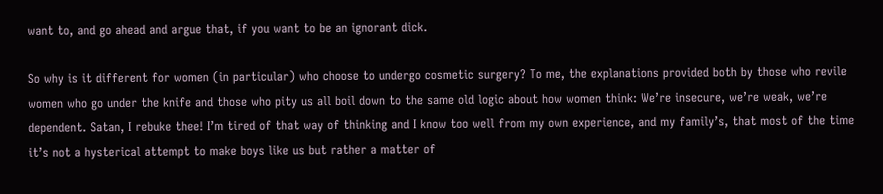want to, and go ahead and argue that, if you want to be an ignorant dick.

So why is it different for women (in particular) who choose to undergo cosmetic surgery? To me, the explanations provided both by those who revile women who go under the knife and those who pity us all boil down to the same old logic about how women think: We’re insecure, we’re weak, we’re dependent. Satan, I rebuke thee! I’m tired of that way of thinking and I know too well from my own experience, and my family’s, that most of the time it’s not a hysterical attempt to make boys like us but rather a matter of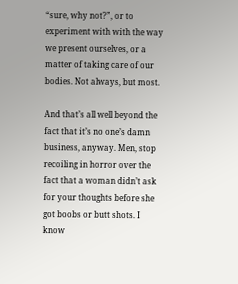“sure, why not?”, or to experiment with with the way we present ourselves, or a matter of taking care of our bodies. Not always, but most.

And that’s all well beyond the fact that it’s no one’s damn business, anyway. Men, stop recoiling in horror over the fact that a woman didn’t ask for your thoughts before she got boobs or butt shots. I know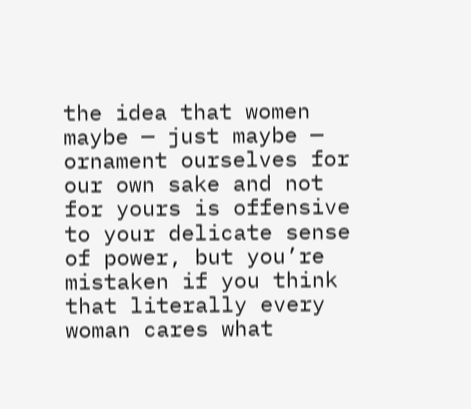the idea that women maybe — just maybe — ornament ourselves for our own sake and not for yours is offensive to your delicate sense of power, but you’re mistaken if you think that literally every woman cares what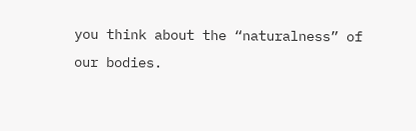you think about the “naturalness” of our bodies.